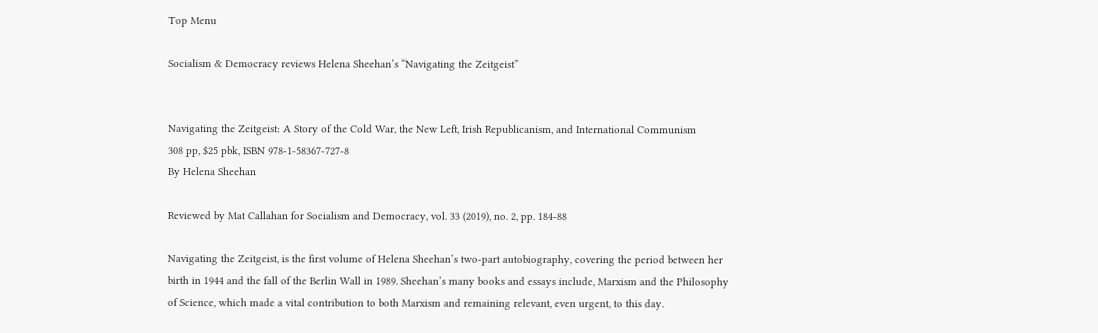Top Menu

Socialism & Democracy reviews Helena Sheehan’s “Navigating the Zeitgeist”


Navigating the Zeitgeist: A Story of the Cold War, the New Left, Irish Republicanism, and International Communism
308 pp, $25 pbk, ISBN 978-1-58367-727-8
By Helena Sheehan

Reviewed by Mat Callahan for Socialism and Democracy, vol. 33 (2019), no. 2, pp. 184-88

Navigating the Zeitgeist, is the first volume of Helena Sheehan’s two-part autobiography, covering the period between her birth in 1944 and the fall of the Berlin Wall in 1989. Sheehan’s many books and essays include, Marxism and the Philosophy of Science, which made a vital contribution to both Marxism and remaining relevant, even urgent, to this day.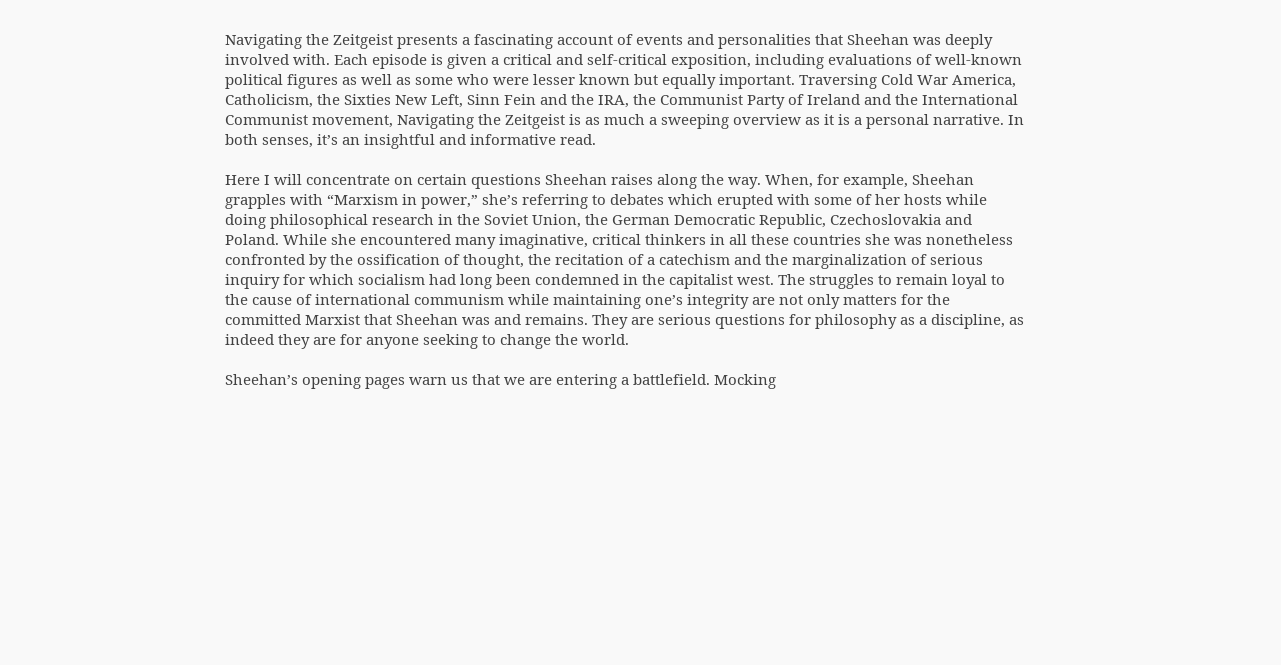Navigating the Zeitgeist presents a fascinating account of events and personalities that Sheehan was deeply involved with. Each episode is given a critical and self-critical exposition, including evaluations of well-known political figures as well as some who were lesser known but equally important. Traversing Cold War America, Catholicism, the Sixties New Left, Sinn Fein and the IRA, the Communist Party of Ireland and the International Communist movement, Navigating the Zeitgeist is as much a sweeping overview as it is a personal narrative. In both senses, it’s an insightful and informative read.

Here I will concentrate on certain questions Sheehan raises along the way. When, for example, Sheehan grapples with “Marxism in power,” she’s referring to debates which erupted with some of her hosts while doing philosophical research in the Soviet Union, the German Democratic Republic, Czechoslovakia and Poland. While she encountered many imaginative, critical thinkers in all these countries she was nonetheless confronted by the ossification of thought, the recitation of a catechism and the marginalization of serious inquiry for which socialism had long been condemned in the capitalist west. The struggles to remain loyal to the cause of international communism while maintaining one’s integrity are not only matters for the committed Marxist that Sheehan was and remains. They are serious questions for philosophy as a discipline, as indeed they are for anyone seeking to change the world.

Sheehan’s opening pages warn us that we are entering a battlefield. Mocking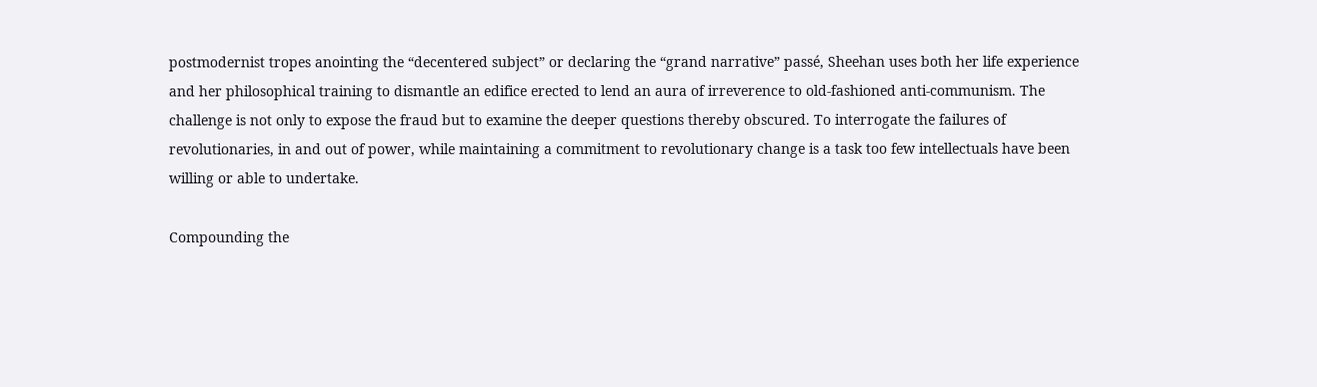postmodernist tropes anointing the “decentered subject” or declaring the “grand narrative” passé, Sheehan uses both her life experience and her philosophical training to dismantle an edifice erected to lend an aura of irreverence to old-fashioned anti-communism. The challenge is not only to expose the fraud but to examine the deeper questions thereby obscured. To interrogate the failures of revolutionaries, in and out of power, while maintaining a commitment to revolutionary change is a task too few intellectuals have been willing or able to undertake.

Compounding the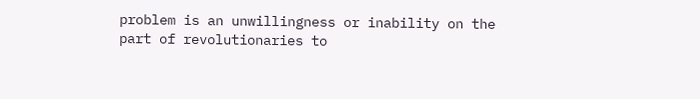problem is an unwillingness or inability on the part of revolutionaries to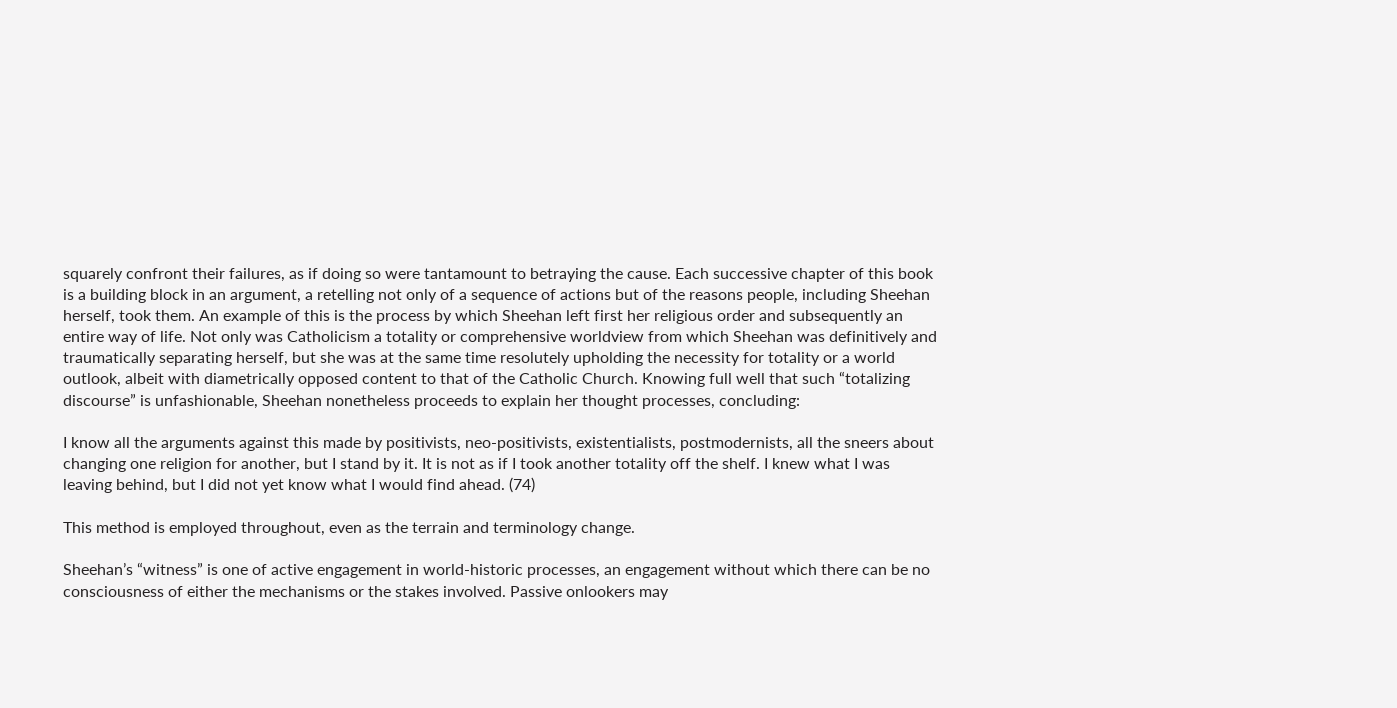squarely confront their failures, as if doing so were tantamount to betraying the cause. Each successive chapter of this book is a building block in an argument, a retelling not only of a sequence of actions but of the reasons people, including Sheehan herself, took them. An example of this is the process by which Sheehan left first her religious order and subsequently an entire way of life. Not only was Catholicism a totality or comprehensive worldview from which Sheehan was definitively and traumatically separating herself, but she was at the same time resolutely upholding the necessity for totality or a world outlook, albeit with diametrically opposed content to that of the Catholic Church. Knowing full well that such “totalizing discourse” is unfashionable, Sheehan nonetheless proceeds to explain her thought processes, concluding:

I know all the arguments against this made by positivists, neo-positivists, existentialists, postmodernists, all the sneers about changing one religion for another, but I stand by it. It is not as if I took another totality off the shelf. I knew what I was leaving behind, but I did not yet know what I would find ahead. (74)

This method is employed throughout, even as the terrain and terminology change.

Sheehan’s “witness” is one of active engagement in world-historic processes, an engagement without which there can be no consciousness of either the mechanisms or the stakes involved. Passive onlookers may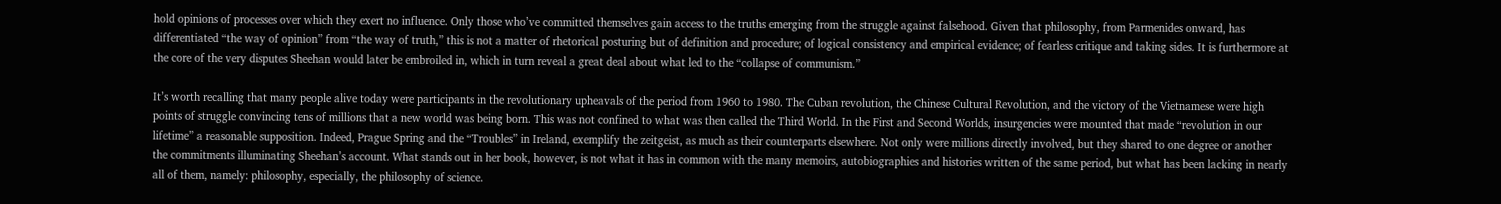hold opinions of processes over which they exert no influence. Only those who’ve committed themselves gain access to the truths emerging from the struggle against falsehood. Given that philosophy, from Parmenides onward, has differentiated “the way of opinion” from “the way of truth,” this is not a matter of rhetorical posturing but of definition and procedure; of logical consistency and empirical evidence; of fearless critique and taking sides. It is furthermore at the core of the very disputes Sheehan would later be embroiled in, which in turn reveal a great deal about what led to the “collapse of communism.”

It’s worth recalling that many people alive today were participants in the revolutionary upheavals of the period from 1960 to 1980. The Cuban revolution, the Chinese Cultural Revolution, and the victory of the Vietnamese were high points of struggle convincing tens of millions that a new world was being born. This was not confined to what was then called the Third World. In the First and Second Worlds, insurgencies were mounted that made “revolution in our lifetime” a reasonable supposition. Indeed, Prague Spring and the “Troubles” in Ireland, exemplify the zeitgeist, as much as their counterparts elsewhere. Not only were millions directly involved, but they shared to one degree or another the commitments illuminating Sheehan’s account. What stands out in her book, however, is not what it has in common with the many memoirs, autobiographies and histories written of the same period, but what has been lacking in nearly all of them, namely: philosophy, especially, the philosophy of science.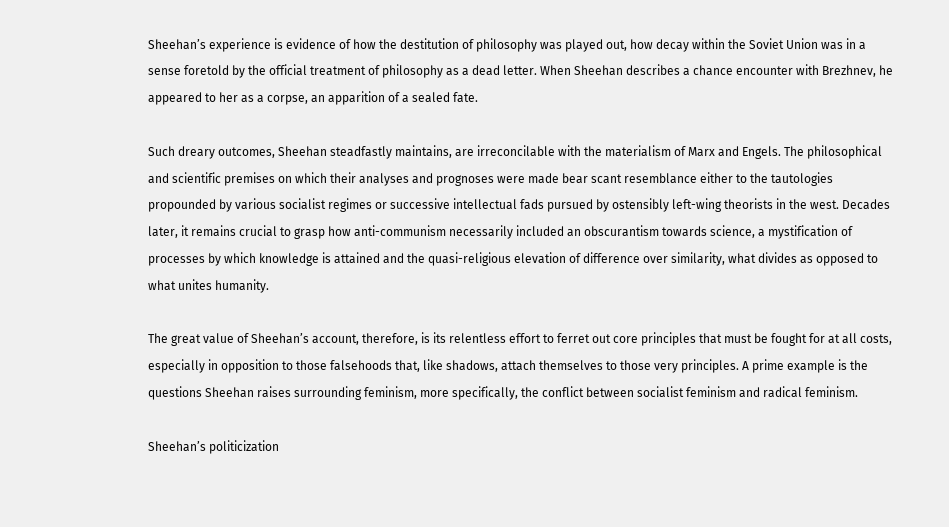Sheehan’s experience is evidence of how the destitution of philosophy was played out, how decay within the Soviet Union was in a sense foretold by the official treatment of philosophy as a dead letter. When Sheehan describes a chance encounter with Brezhnev, he appeared to her as a corpse, an apparition of a sealed fate.

Such dreary outcomes, Sheehan steadfastly maintains, are irreconcilable with the materialism of Marx and Engels. The philosophical and scientific premises on which their analyses and prognoses were made bear scant resemblance either to the tautologies propounded by various socialist regimes or successive intellectual fads pursued by ostensibly left-wing theorists in the west. Decades later, it remains crucial to grasp how anti-communism necessarily included an obscurantism towards science, a mystification of processes by which knowledge is attained and the quasi-religious elevation of difference over similarity, what divides as opposed to what unites humanity.

The great value of Sheehan’s account, therefore, is its relentless effort to ferret out core principles that must be fought for at all costs, especially in opposition to those falsehoods that, like shadows, attach themselves to those very principles. A prime example is the questions Sheehan raises surrounding feminism, more specifically, the conflict between socialist feminism and radical feminism.

Sheehan’s politicization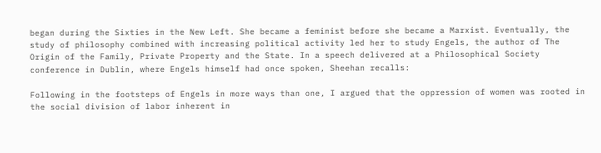began during the Sixties in the New Left. She became a feminist before she became a Marxist. Eventually, the study of philosophy combined with increasing political activity led her to study Engels, the author of The Origin of the Family, Private Property and the State. In a speech delivered at a Philosophical Society conference in Dublin, where Engels himself had once spoken, Sheehan recalls:

Following in the footsteps of Engels in more ways than one, I argued that the oppression of women was rooted in the social division of labor inherent in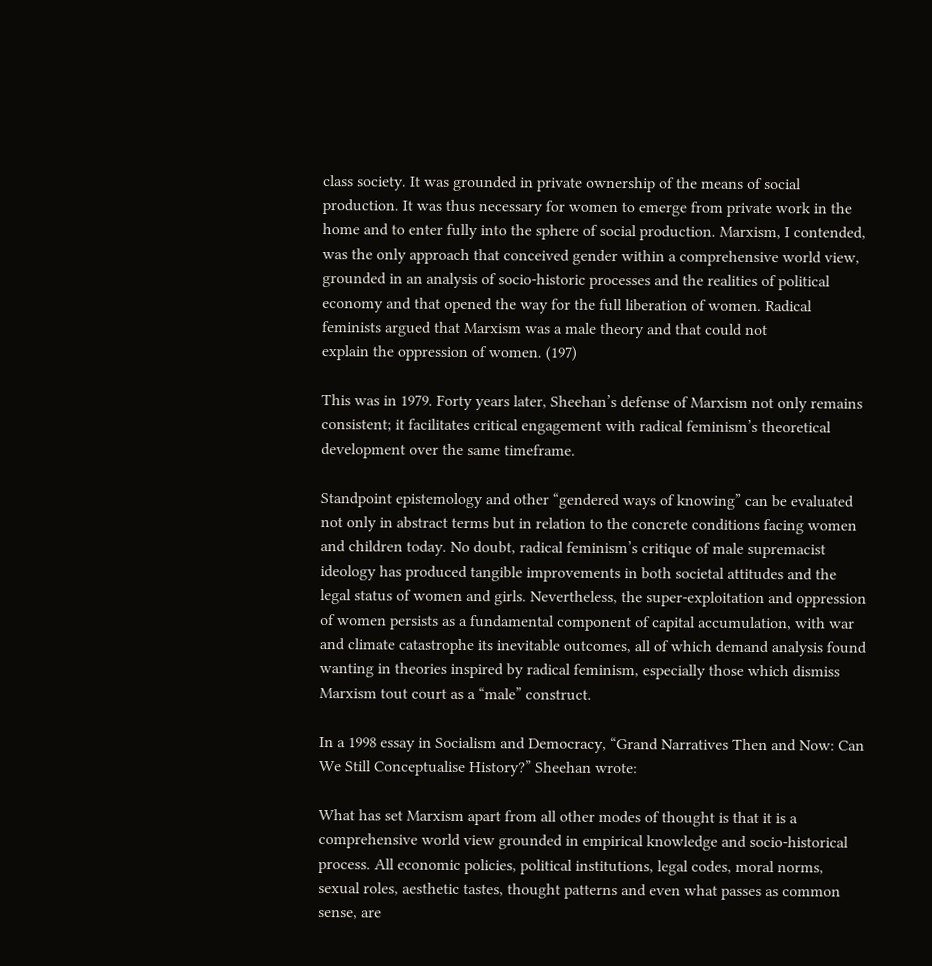class society. It was grounded in private ownership of the means of social production. It was thus necessary for women to emerge from private work in the home and to enter fully into the sphere of social production. Marxism, I contended, was the only approach that conceived gender within a comprehensive world view, grounded in an analysis of socio-historic processes and the realities of political economy and that opened the way for the full liberation of women. Radical feminists argued that Marxism was a male theory and that could not
explain the oppression of women. (197)

This was in 1979. Forty years later, Sheehan’s defense of Marxism not only remains consistent; it facilitates critical engagement with radical feminism’s theoretical development over the same timeframe.

Standpoint epistemology and other “gendered ways of knowing” can be evaluated not only in abstract terms but in relation to the concrete conditions facing women and children today. No doubt, radical feminism’s critique of male supremacist ideology has produced tangible improvements in both societal attitudes and the legal status of women and girls. Nevertheless, the super-exploitation and oppression of women persists as a fundamental component of capital accumulation, with war and climate catastrophe its inevitable outcomes, all of which demand analysis found wanting in theories inspired by radical feminism, especially those which dismiss Marxism tout court as a “male” construct.

In a 1998 essay in Socialism and Democracy, “Grand Narratives Then and Now: Can We Still Conceptualise History?” Sheehan wrote:

What has set Marxism apart from all other modes of thought is that it is a comprehensive world view grounded in empirical knowledge and socio-historical process. All economic policies, political institutions, legal codes, moral norms, sexual roles, aesthetic tastes, thought patterns and even what passes as common sense, are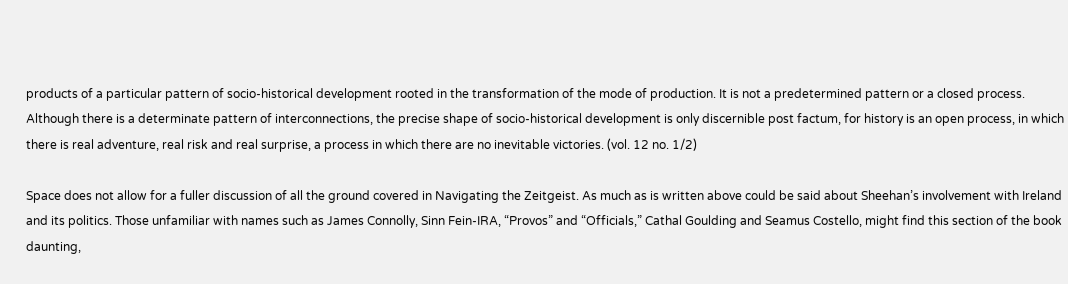products of a particular pattern of socio-historical development rooted in the transformation of the mode of production. It is not a predetermined pattern or a closed process. Although there is a determinate pattern of interconnections, the precise shape of socio-historical development is only discernible post factum, for history is an open process, in which there is real adventure, real risk and real surprise, a process in which there are no inevitable victories. (vol. 12 no. 1/2)

Space does not allow for a fuller discussion of all the ground covered in Navigating the Zeitgeist. As much as is written above could be said about Sheehan’s involvement with Ireland and its politics. Those unfamiliar with names such as James Connolly, Sinn Fein-IRA, “Provos” and “Officials,” Cathal Goulding and Seamus Costello, might find this section of the book daunting,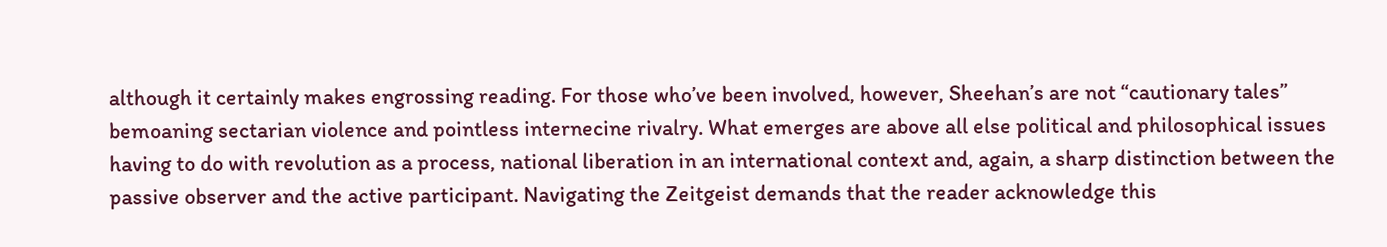although it certainly makes engrossing reading. For those who’ve been involved, however, Sheehan’s are not “cautionary tales” bemoaning sectarian violence and pointless internecine rivalry. What emerges are above all else political and philosophical issues having to do with revolution as a process, national liberation in an international context and, again, a sharp distinction between the passive observer and the active participant. Navigating the Zeitgeist demands that the reader acknowledge this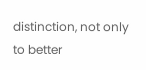distinction, not only to better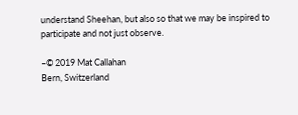understand Sheehan, but also so that we may be inspired to participate and not just observe.

–© 2019 Mat Callahan
Bern, Switzerland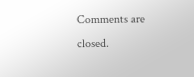Comments are closed.